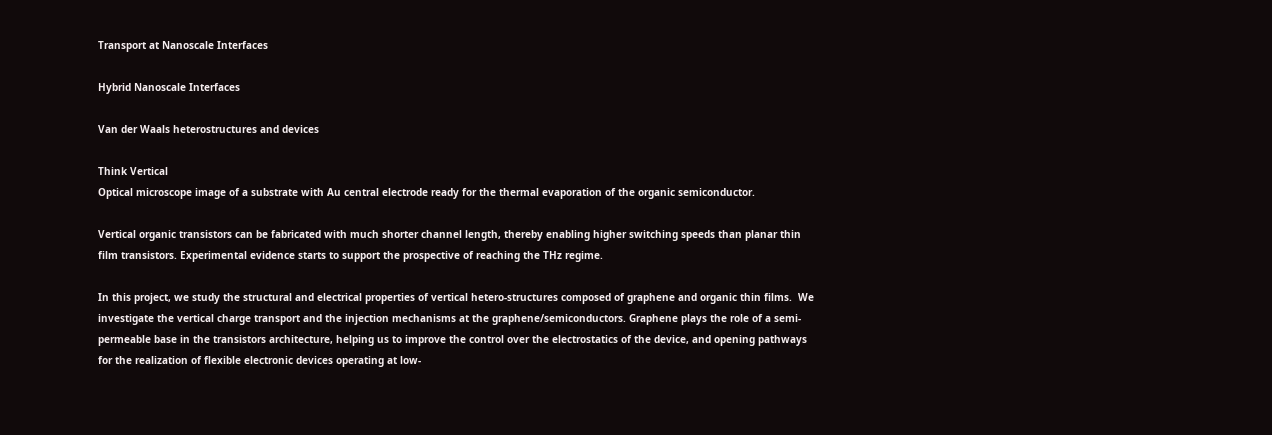Transport at Nanoscale Interfaces

Hybrid Nanoscale Interfaces

Van der Waals heterostructures and devices

Think Vertical
Optical microscope image of a substrate with Au central electrode ready for the thermal evaporation of the organic semiconductor.

Vertical organic transistors can be fabricated with much shorter channel length, thereby enabling higher switching speeds than planar thin film transistors. Experimental evidence starts to support the prospective of reaching the THz regime.

In this project, we study the structural and electrical properties of vertical hetero-structures composed of graphene and organic thin films.  We investigate the vertical charge transport and the injection mechanisms at the graphene/semiconductors. Graphene plays the role of a semi-permeable base in the transistors architecture, helping us to improve the control over the electrostatics of the device, and opening pathways for the realization of flexible electronic devices operating at low-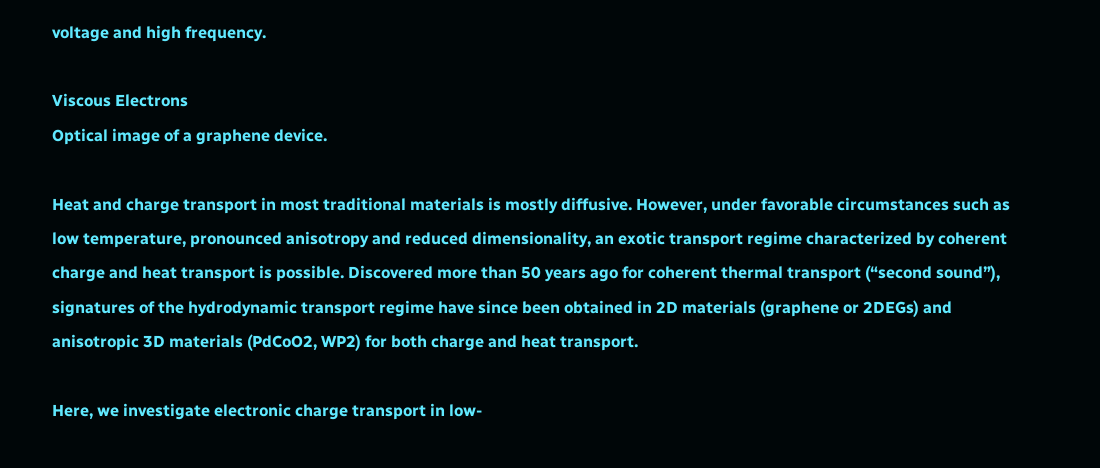voltage and high frequency.

Viscous Electrons
Optical image of a graphene device.

Heat and charge transport in most traditional materials is mostly diffusive. However, under favorable circumstances such as low temperature, pronounced anisotropy and reduced dimensionality, an exotic transport regime characterized by coherent charge and heat transport is possible. Discovered more than 50 years ago for coherent thermal transport (“second sound”), signatures of the hydrodynamic transport regime have since been obtained in 2D materials (graphene or 2DEGs) and anisotropic 3D materials (PdCoO2, WP2) for both charge and heat transport.

Here, we investigate electronic charge transport in low-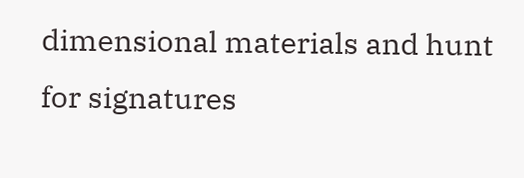dimensional materials and hunt for signatures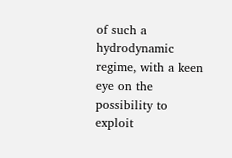of such a hydrodynamic regime, with a keen eye on the possibility to exploit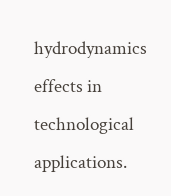hydrodynamics effects in technological applications.